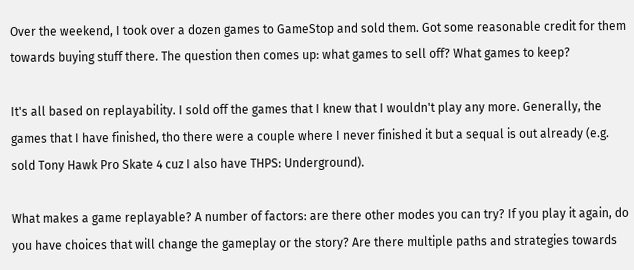Over the weekend, I took over a dozen games to GameStop and sold them. Got some reasonable credit for them towards buying stuff there. The question then comes up: what games to sell off? What games to keep?

It's all based on replayability. I sold off the games that I knew that I wouldn't play any more. Generally, the games that I have finished, tho there were a couple where I never finished it but a sequal is out already (e.g. sold Tony Hawk Pro Skate 4 cuz I also have THPS: Underground).

What makes a game replayable? A number of factors: are there other modes you can try? If you play it again, do you have choices that will change the gameplay or the story? Are there multiple paths and strategies towards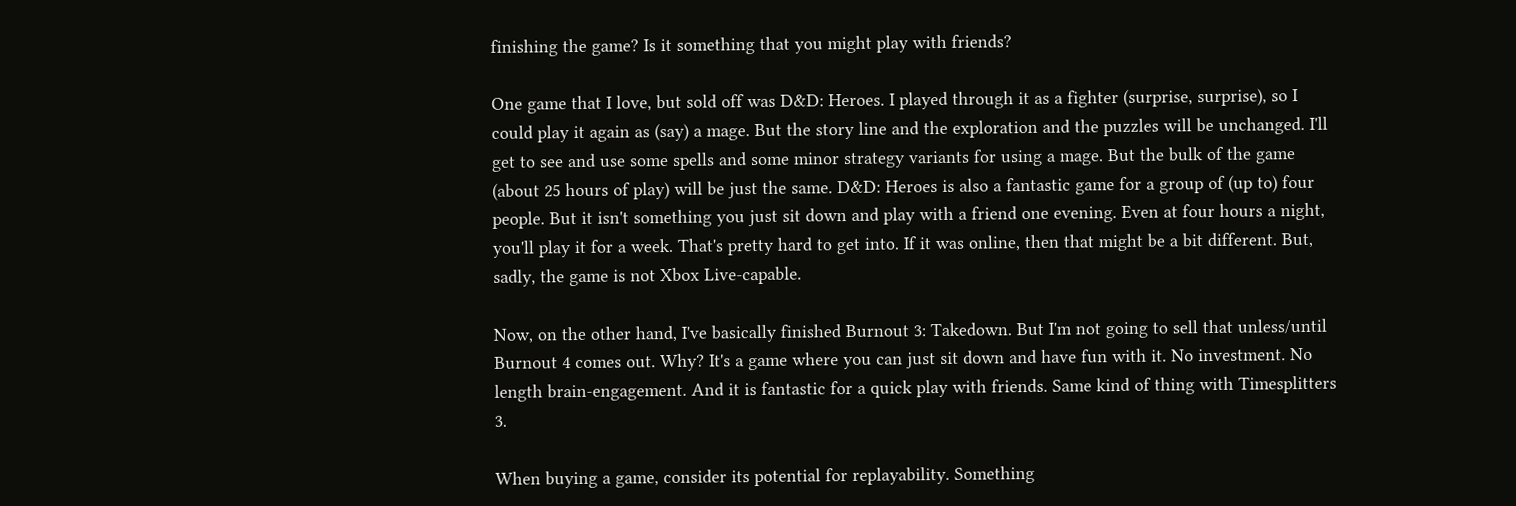finishing the game? Is it something that you might play with friends?

One game that I love, but sold off was D&D: Heroes. I played through it as a fighter (surprise, surprise), so I could play it again as (say) a mage. But the story line and the exploration and the puzzles will be unchanged. I'll get to see and use some spells and some minor strategy variants for using a mage. But the bulk of the game (about 25 hours of play) will be just the same. D&D: Heroes is also a fantastic game for a group of (up to) four people. But it isn't something you just sit down and play with a friend one evening. Even at four hours a night, you'll play it for a week. That's pretty hard to get into. If it was online, then that might be a bit different. But, sadly, the game is not Xbox Live-capable.

Now, on the other hand, I've basically finished Burnout 3: Takedown. But I'm not going to sell that unless/until Burnout 4 comes out. Why? It's a game where you can just sit down and have fun with it. No investment. No length brain-engagement. And it is fantastic for a quick play with friends. Same kind of thing with Timesplitters 3.

When buying a game, consider its potential for replayability. Something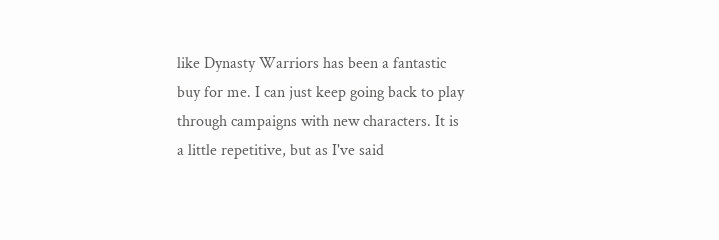like Dynasty Warriors has been a fantastic buy for me. I can just keep going back to play through campaigns with new characters. It is a little repetitive, but as I've said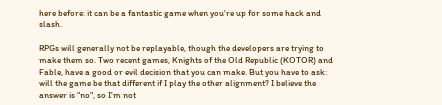here before: it can be a fantastic game when you're up for some hack and slash.

RPGs will generally not be replayable, though the developers are trying to make them so. Two recent games, Knights of the Old Republic (KOTOR) and Fable, have a good or evil decision that you can make. But you have to ask: will the game be that different if I play the other alignment? I believe the answer is "no", so I'm not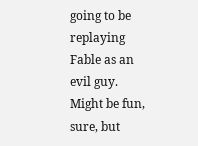going to be replaying Fable as an evil guy. Might be fun, sure, but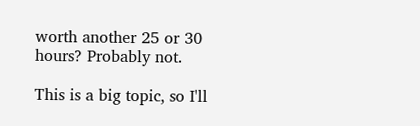worth another 25 or 30 hours? Probably not.

This is a big topic, so I'll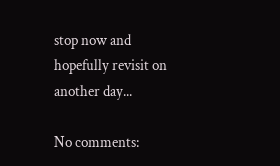stop now and hopefully revisit on another day...

No comments: